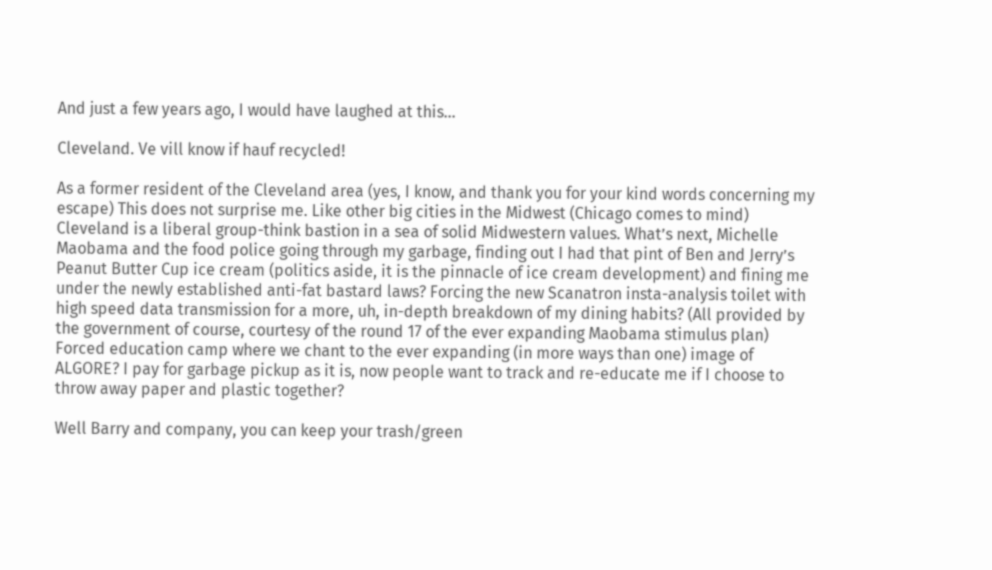And just a few years ago, I would have laughed at this…

Cleveland. Ve vill know if hauf recycled!

As a former resident of the Cleveland area (yes, I know, and thank you for your kind words concerning my escape) This does not surprise me. Like other big cities in the Midwest (Chicago comes to mind) Cleveland is a liberal group-think bastion in a sea of solid Midwestern values. What’s next, Michelle Maobama and the food police going through my garbage, finding out I had that pint of Ben and Jerry’s  Peanut Butter Cup ice cream (politics aside, it is the pinnacle of ice cream development) and fining me under the newly established anti-fat bastard laws? Forcing the new Scanatron insta-analysis toilet with high speed data transmission for a more, uh, in-depth breakdown of my dining habits? (All provided by the government of course, courtesy of the round 17 of the ever expanding Maobama stimulus plan) Forced education camp where we chant to the ever expanding (in more ways than one) image of ALGORE? I pay for garbage pickup as it is, now people want to track and re-educate me if I choose to throw away paper and plastic together?

Well Barry and company, you can keep your trash/green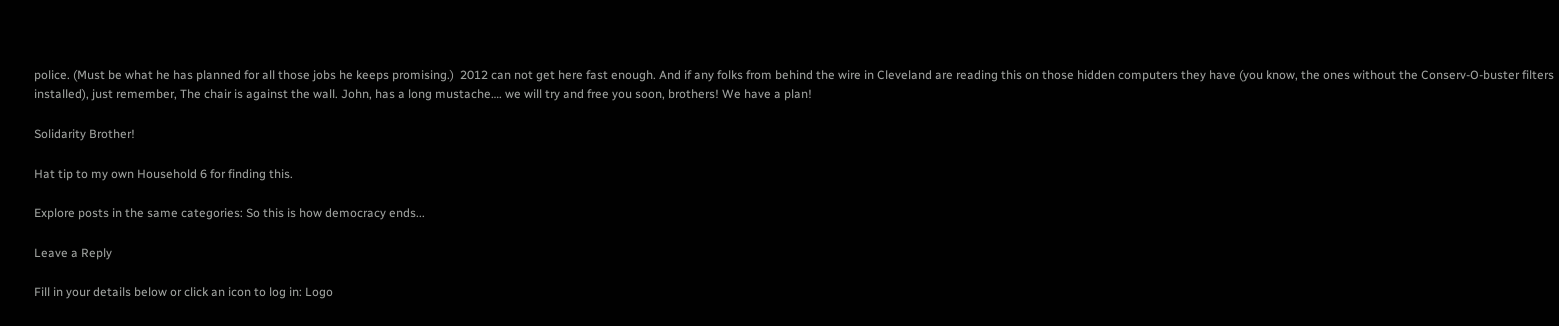police. (Must be what he has planned for all those jobs he keeps promising.)  2012 can not get here fast enough. And if any folks from behind the wire in Cleveland are reading this on those hidden computers they have (you know, the ones without the Conserv-O-buster filters installed), just remember, The chair is against the wall. John, has a long mustache…. we will try and free you soon, brothers! We have a plan!

Solidarity Brother!

Hat tip to my own Household 6 for finding this.

Explore posts in the same categories: So this is how democracy ends...

Leave a Reply

Fill in your details below or click an icon to log in: Logo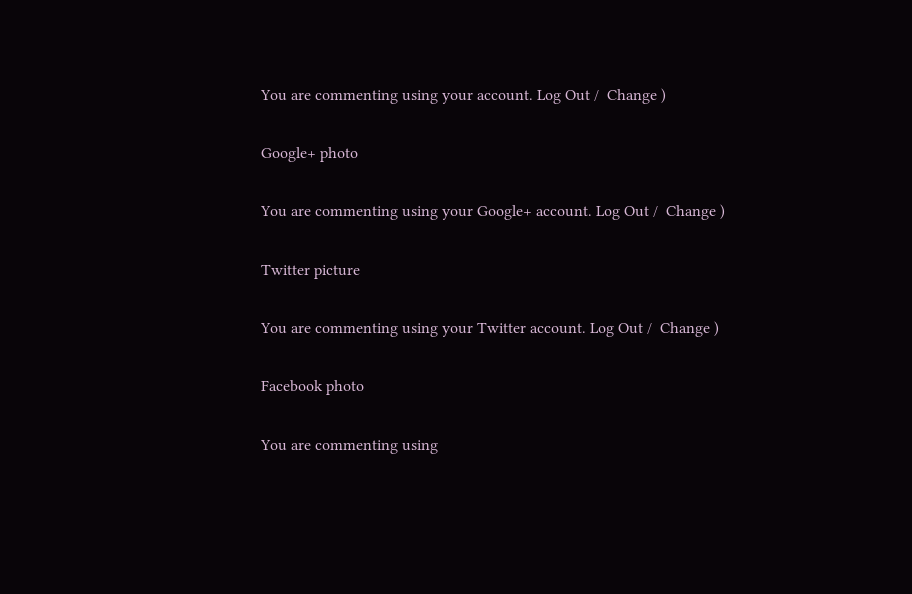You are commenting using your account. Log Out /  Change )

Google+ photo

You are commenting using your Google+ account. Log Out /  Change )

Twitter picture

You are commenting using your Twitter account. Log Out /  Change )

Facebook photo

You are commenting using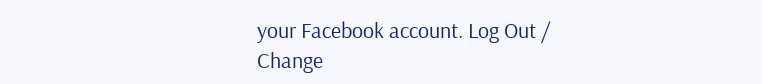your Facebook account. Log Out /  Change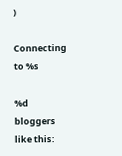)

Connecting to %s

%d bloggers like this: